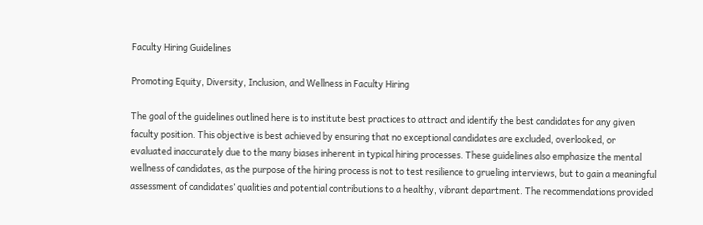Faculty Hiring Guidelines

Promoting Equity, Diversity, Inclusion, and Wellness in Faculty Hiring

The goal of the guidelines outlined here is to institute best practices to attract and identify the best candidates for any given faculty position. This objective is best achieved by ensuring that no exceptional candidates are excluded, overlooked, or evaluated inaccurately due to the many biases inherent in typical hiring processes. These guidelines also emphasize the mental wellness of candidates, as the purpose of the hiring process is not to test resilience to grueling interviews, but to gain a meaningful assessment of candidates’ qualities and potential contributions to a healthy, vibrant department. The recommendations provided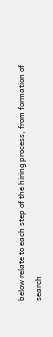below relate to each step of the hiring process, from formation of search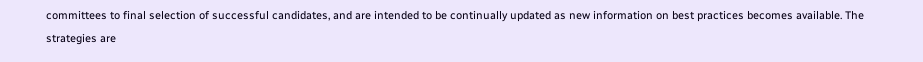committees to final selection of successful candidates, and are intended to be continually updated as new information on best practices becomes available. The strategies are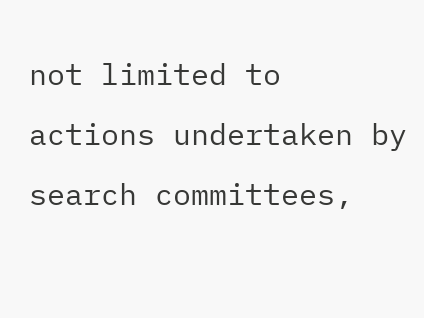not limited to actions undertaken by search committees,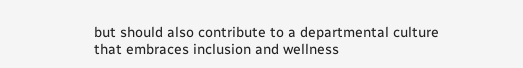but should also contribute to a departmental culture that embraces inclusion and wellness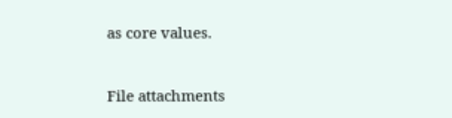as core values.


File attachments